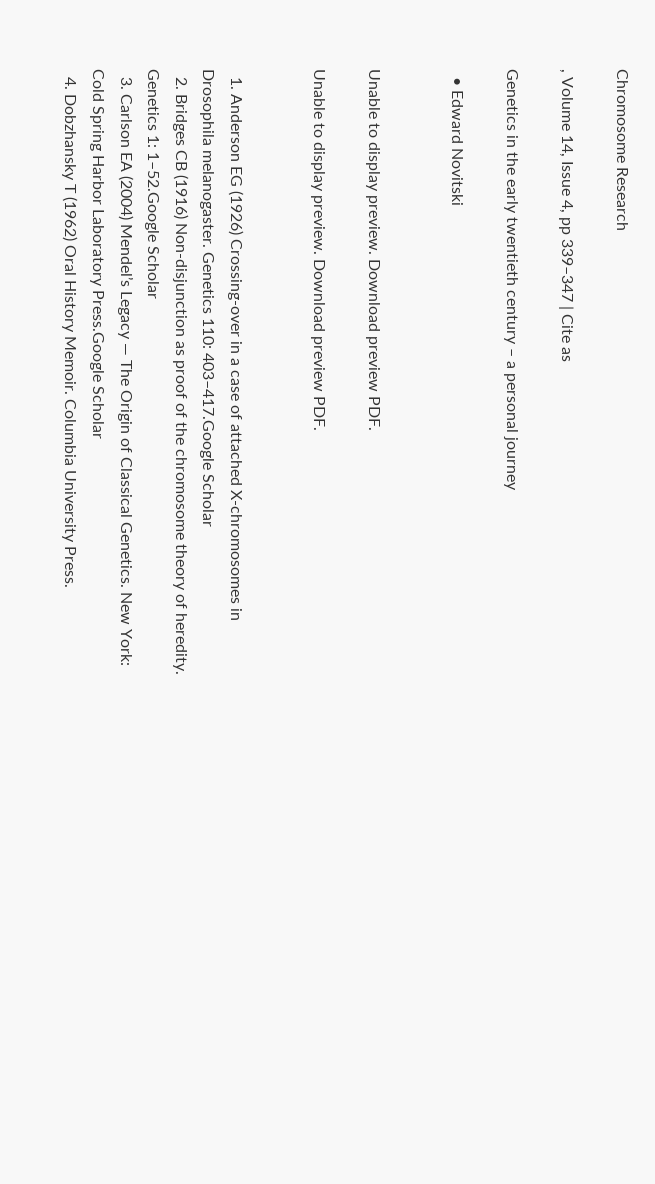Chromosome Research

, Volume 14, Issue 4, pp 339–347 | Cite as

Genetics in the early twentieth century – a personal journey

  • Edward Novitski


Unable to display preview. Download preview PDF.

Unable to display preview. Download preview PDF.


  1. Anderson EG (1926) Crossing-over in a case of attached X-chromosomes in Drosophila melanogaster. Genetics 110: 403–417.Google Scholar
  2. Bridges CB (1916) Non-disjunction as proof of the chromosome theory of heredity. Genetics 1: 1–52.Google Scholar
  3. Carlson EA (2004) Mendel’s Legacy — The Origin of Classical Genetics. New York: Cold Spring Harbor Laboratory Press.Google Scholar
  4. Dobzhansky T (1962) Oral History Memoir. Columbia University Press.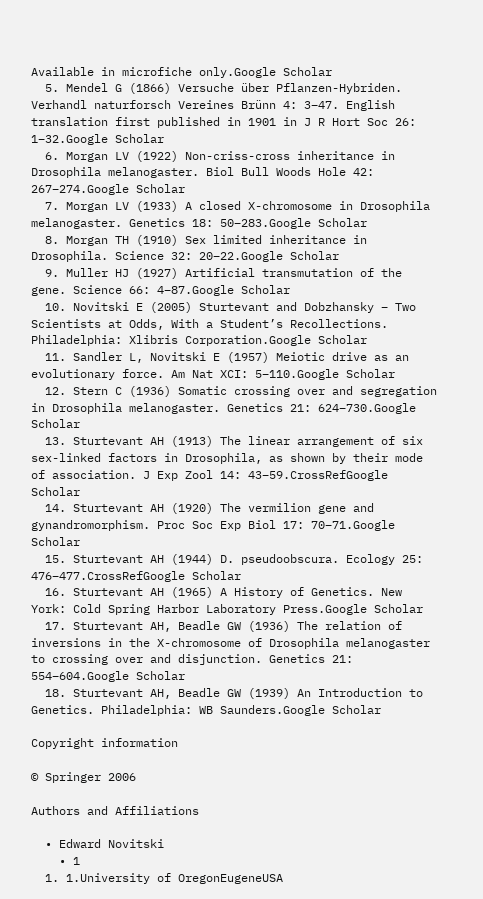Available in microfiche only.Google Scholar
  5. Mendel G (1866) Versuche über Pflanzen-Hybriden. Verhandl naturforsch Vereines Brünn 4: 3–47. English translation first published in 1901 in J R Hort Soc 26: 1–32.Google Scholar
  6. Morgan LV (1922) Non-criss-cross inheritance in Drosophila melanogaster. Biol Bull Woods Hole 42: 267–274.Google Scholar
  7. Morgan LV (1933) A closed X-chromosome in Drosophila melanogaster. Genetics 18: 50–283.Google Scholar
  8. Morgan TH (1910) Sex limited inheritance in Drosophila. Science 32: 20–22.Google Scholar
  9. Muller HJ (1927) Artificial transmutation of the gene. Science 66: 4–87.Google Scholar
  10. Novitski E (2005) Sturtevant and Dobzhansky – Two Scientists at Odds, With a Student’s Recollections. Philadelphia: Xlibris Corporation.Google Scholar
  11. Sandler L, Novitski E (1957) Meiotic drive as an evolutionary force. Am Nat XCI: 5–110.Google Scholar
  12. Stern C (1936) Somatic crossing over and segregation in Drosophila melanogaster. Genetics 21: 624–730.Google Scholar
  13. Sturtevant AH (1913) The linear arrangement of six sex-linked factors in Drosophila, as shown by their mode of association. J Exp Zool 14: 43–59.CrossRefGoogle Scholar
  14. Sturtevant AH (1920) The vermilion gene and gynandromorphism. Proc Soc Exp Biol 17: 70–71.Google Scholar
  15. Sturtevant AH (1944) D. pseudoobscura. Ecology 25: 476–477.CrossRefGoogle Scholar
  16. Sturtevant AH (1965) A History of Genetics. New York: Cold Spring Harbor Laboratory Press.Google Scholar
  17. Sturtevant AH, Beadle GW (1936) The relation of inversions in the X-chromosome of Drosophila melanogaster to crossing over and disjunction. Genetics 21: 554–604.Google Scholar
  18. Sturtevant AH, Beadle GW (1939) An Introduction to Genetics. Philadelphia: WB Saunders.Google Scholar

Copyright information

© Springer 2006

Authors and Affiliations

  • Edward Novitski
    • 1
  1. 1.University of OregonEugeneUSA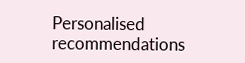Personalised recommendations